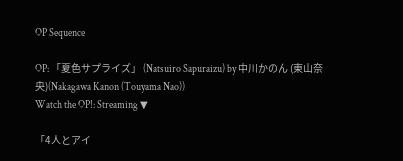OP Sequence

OP: 「夏色サプライズ」 (Natsuiro Sapuraizu) by 中川かのん (東山奈央)(Nakagawa Kanon (Touyama Nao))
Watch the OP!: Streaming ▼

「4人とアイ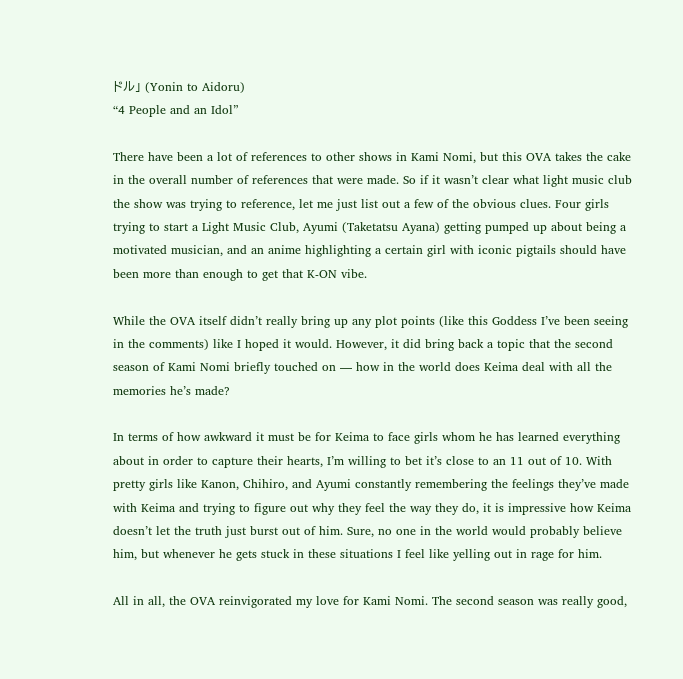ドル」 (Yonin to Aidoru)
“4 People and an Idol”

There have been a lot of references to other shows in Kami Nomi, but this OVA takes the cake in the overall number of references that were made. So if it wasn’t clear what light music club the show was trying to reference, let me just list out a few of the obvious clues. Four girls trying to start a Light Music Club, Ayumi (Taketatsu Ayana) getting pumped up about being a motivated musician, and an anime highlighting a certain girl with iconic pigtails should have been more than enough to get that K-ON vibe.

While the OVA itself didn’t really bring up any plot points (like this Goddess I’ve been seeing in the comments) like I hoped it would. However, it did bring back a topic that the second season of Kami Nomi briefly touched on — how in the world does Keima deal with all the memories he’s made?

In terms of how awkward it must be for Keima to face girls whom he has learned everything about in order to capture their hearts, I’m willing to bet it’s close to an 11 out of 10. With pretty girls like Kanon, Chihiro, and Ayumi constantly remembering the feelings they’ve made with Keima and trying to figure out why they feel the way they do, it is impressive how Keima doesn’t let the truth just burst out of him. Sure, no one in the world would probably believe him, but whenever he gets stuck in these situations I feel like yelling out in rage for him.

All in all, the OVA reinvigorated my love for Kami Nomi. The second season was really good,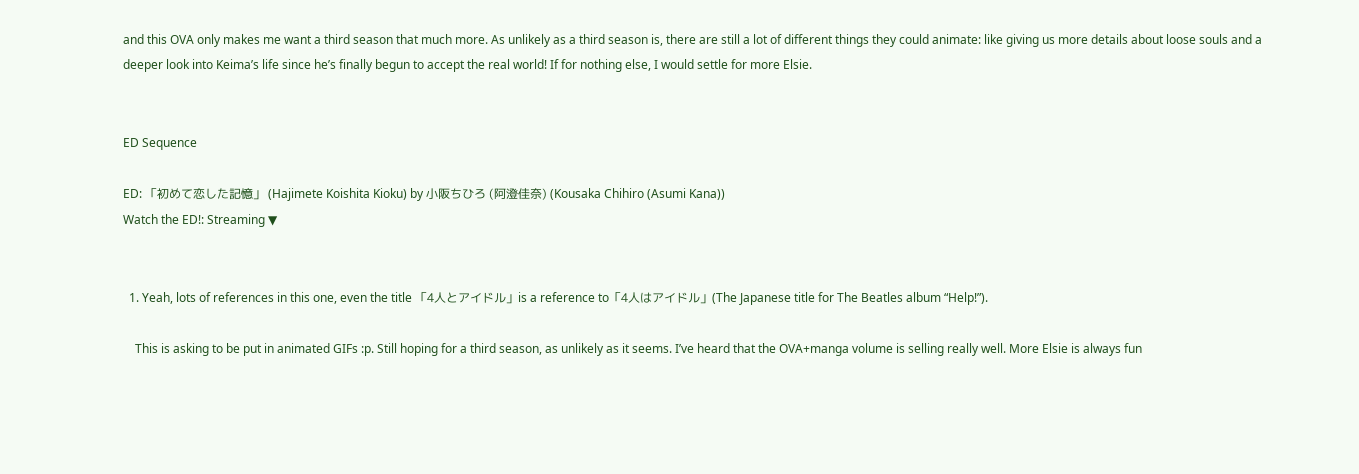and this OVA only makes me want a third season that much more. As unlikely as a third season is, there are still a lot of different things they could animate: like giving us more details about loose souls and a deeper look into Keima’s life since he’s finally begun to accept the real world! If for nothing else, I would settle for more Elsie.


ED Sequence

ED: 「初めて恋した記憶」 (Hajimete Koishita Kioku) by 小阪ちひろ (阿澄佳奈) (Kousaka Chihiro (Asumi Kana))
Watch the ED!: Streaming ▼


  1. Yeah, lots of references in this one, even the title 「4人とアイドル」is a reference to「4人はアイドル」(The Japanese title for The Beatles album “Help!”).

    This is asking to be put in animated GIFs :p. Still hoping for a third season, as unlikely as it seems. I’ve heard that the OVA+manga volume is selling really well. More Elsie is always fun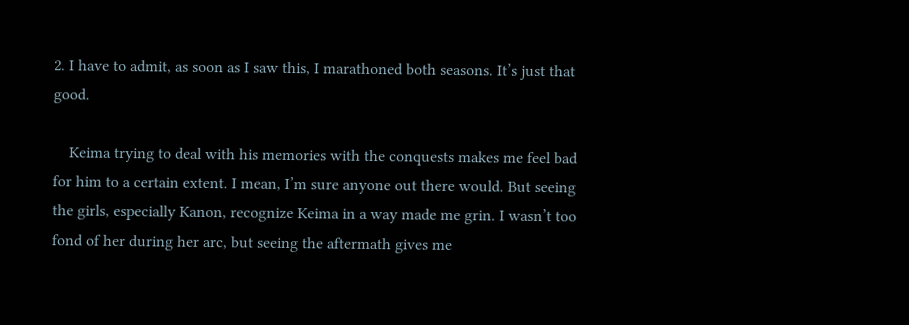2. I have to admit, as soon as I saw this, I marathoned both seasons. It’s just that good.

    Keima trying to deal with his memories with the conquests makes me feel bad for him to a certain extent. I mean, I’m sure anyone out there would. But seeing the girls, especially Kanon, recognize Keima in a way made me grin. I wasn’t too fond of her during her arc, but seeing the aftermath gives me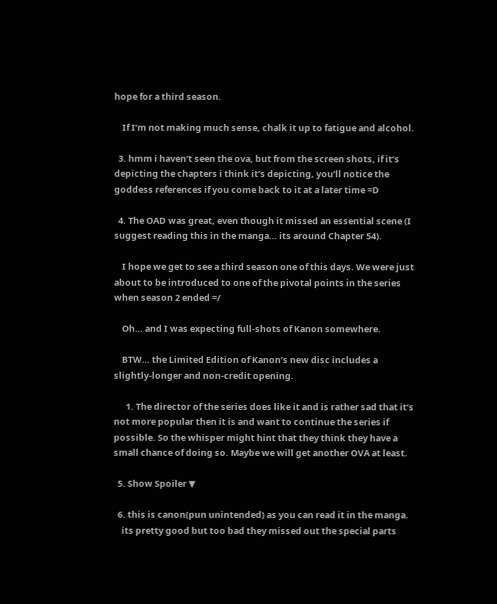hope for a third season.

    If I’m not making much sense, chalk it up to fatigue and alcohol.

  3. hmm i haven’t seen the ova, but from the screen shots, if it’s depicting the chapters i think it’s depicting, you’ll notice the goddess references if you come back to it at a later time =D

  4. The OAD was great, even though it missed an essential scene (I suggest reading this in the manga… its around Chapter 54).

    I hope we get to see a third season one of this days. We were just about to be introduced to one of the pivotal points in the series when season 2 ended =/

    Oh… and I was expecting full-shots of Kanon somewhere.

    BTW… the Limited Edition of Kanon’s new disc includes a slightly-longer and non-credit opening.

      1. The director of the series does like it and is rather sad that it’s not more popular then it is and want to continue the series if possible. So the whisper might hint that they think they have a small chance of doing so. Maybe we will get another OVA at least.

  5. Show Spoiler ▼

  6. this is canon(pun unintended) as you can read it in the manga.
    its pretty good but too bad they missed out the special parts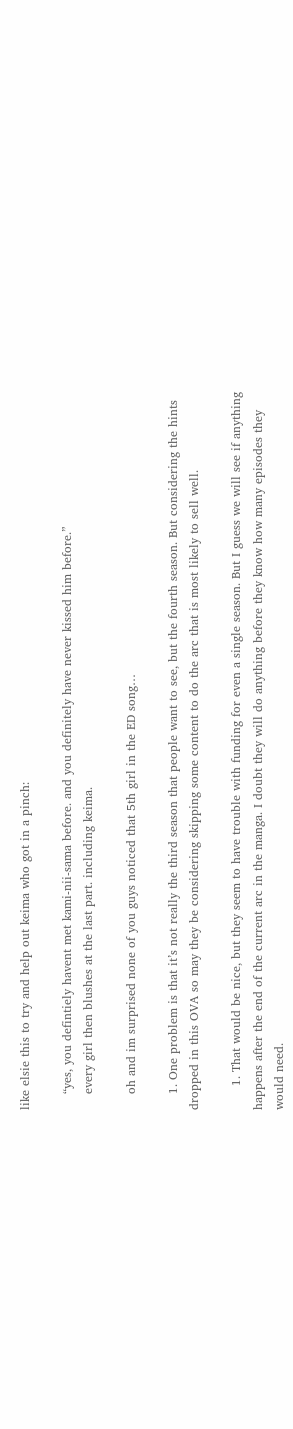like elsie this to try and help out keima who got in a pinch:

    “yes, you defintiely havent met kami-nii-sama before. and you definitely have never kissed him before.”
    every girl then blushes at the last part. including keima.

    oh and im surprised none of you guys noticed that 5th girl in the ED song…

    1. One problem is that it’s not really the third season that people want to see, but the fourth season. But considering the hints dropped in this OVA so may they be considering skipping some content to do the arc that is most likely to sell well.

      1. That would be nice, but they seem to have trouble with funding for even a single season. But I guess we will see if anything happens after the end of the current arc in the manga. I doubt they will do anything before they know how many episodes they would need.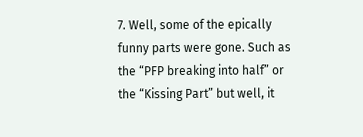7. Well, some of the epically funny parts were gone. Such as the “PFP breaking into half” or the “Kissing Part” but well, it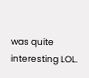was quite interesting LOL.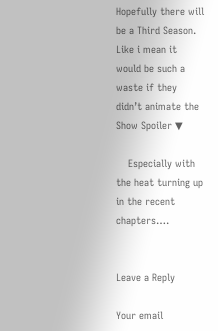Hopefully there will be a Third Season. Like i mean it would be such a waste if they didn’t animate the Show Spoiler ▼

    Especially with the heat turning up in the recent chapters….


Leave a Reply

Your email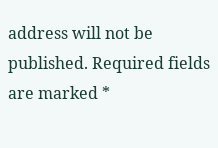address will not be published. Required fields are marked *